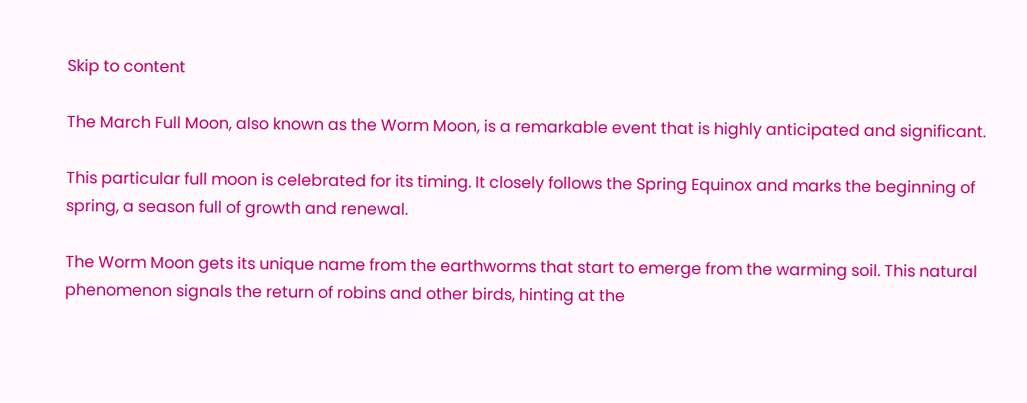Skip to content

The March Full Moon, also known as the Worm Moon, is a remarkable event that is highly anticipated and significant.

This particular full moon is celebrated for its timing. It closely follows the Spring Equinox and marks the beginning of spring, a season full of growth and renewal.

The Worm Moon gets its unique name from the earthworms that start to emerge from the warming soil. This natural phenomenon signals the return of robins and other birds, hinting at the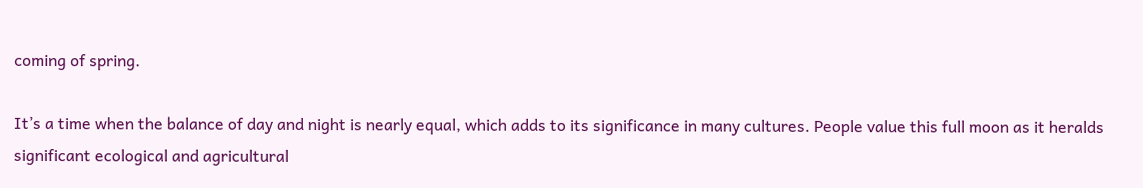coming of spring.

It’s a time when the balance of day and night is nearly equal, which adds to its significance in many cultures. People value this full moon as it heralds significant ecological and agricultural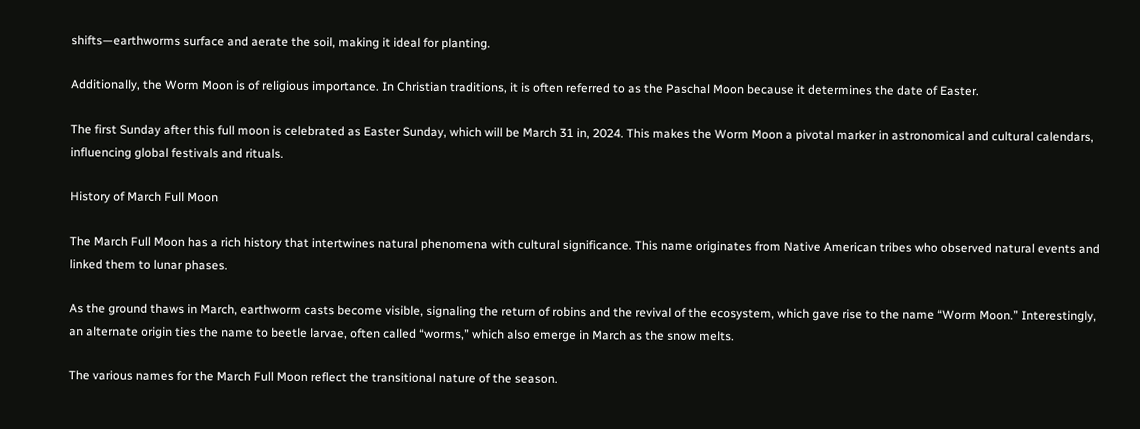shifts—earthworms surface and aerate the soil, making it ideal for planting.

Additionally, the Worm Moon is of religious importance. In Christian traditions, it is often referred to as the Paschal Moon because it determines the date of Easter.

The first Sunday after this full moon is celebrated as Easter Sunday, which will be March 31 in, 2024. This makes the Worm Moon a pivotal marker in astronomical and cultural calendars, influencing global festivals and rituals.

History of March Full Moon

The March Full Moon has a rich history that intertwines natural phenomena with cultural significance. This name originates from Native American tribes who observed natural events and linked them to lunar phases.

As the ground thaws in March, earthworm casts become visible, signaling the return of robins and the revival of the ecosystem, which gave rise to the name “Worm Moon.” Interestingly, an alternate origin ties the name to beetle larvae, often called “worms,” which also emerge in March as the snow melts.

The various names for the March Full Moon reflect the transitional nature of the season.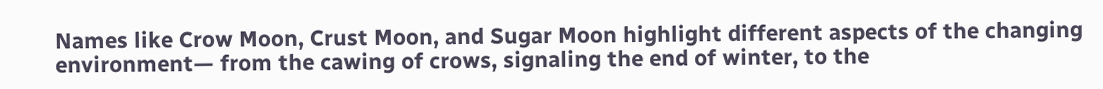Names like Crow Moon, Crust Moon, and Sugar Moon highlight different aspects of the changing environment— from the cawing of crows, signaling the end of winter, to the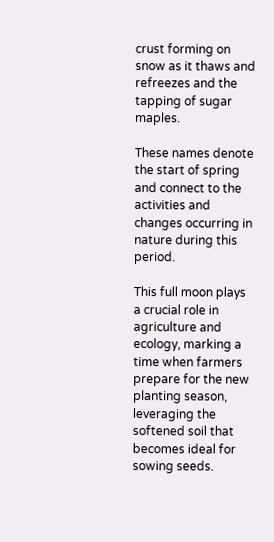crust forming on snow as it thaws and refreezes and the tapping of sugar maples.

These names denote the start of spring and connect to the activities and changes occurring in nature during this period.

This full moon plays a crucial role in agriculture and ecology, marking a time when farmers prepare for the new planting season, leveraging the softened soil that becomes ideal for sowing seeds.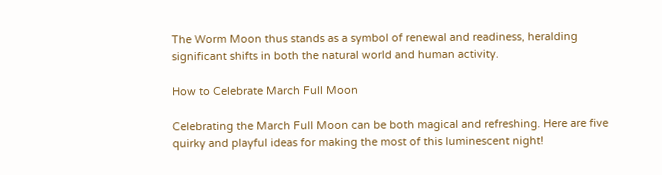The Worm Moon thus stands as a symbol of renewal and readiness, heralding significant shifts in both the natural world and human activity.

How to Celebrate March Full Moon

Celebrating the March Full Moon can be both magical and refreshing. Here are five quirky and playful ideas for making the most of this luminescent night!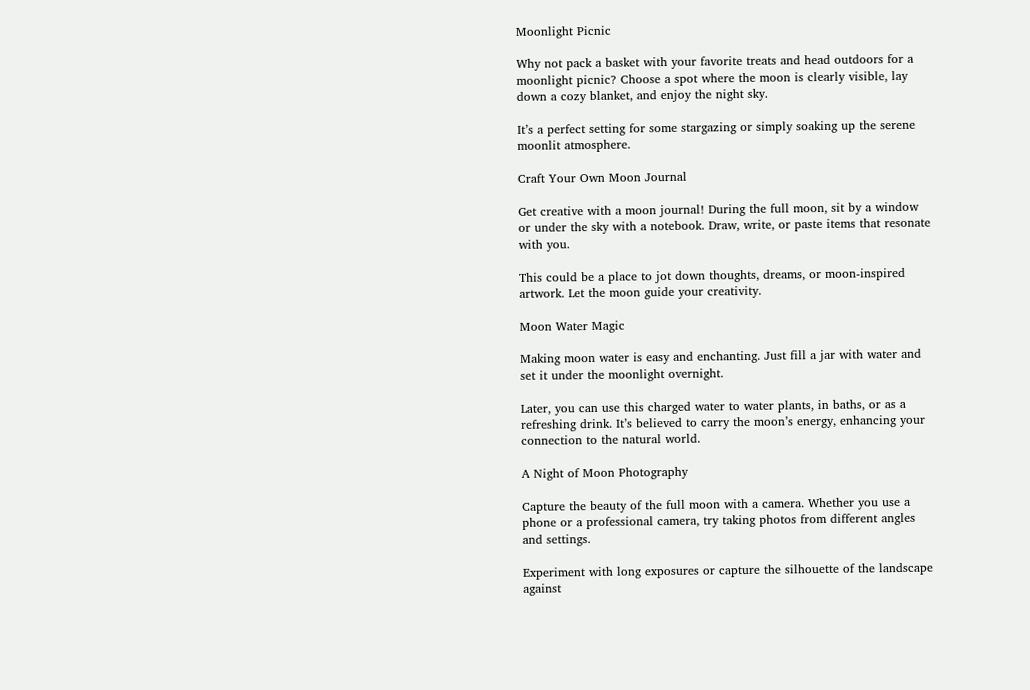Moonlight Picnic

Why not pack a basket with your favorite treats and head outdoors for a moonlight picnic? Choose a spot where the moon is clearly visible, lay down a cozy blanket, and enjoy the night sky.

It’s a perfect setting for some stargazing or simply soaking up the serene moonlit atmosphere.

Craft Your Own Moon Journal

Get creative with a moon journal! During the full moon, sit by a window or under the sky with a notebook. Draw, write, or paste items that resonate with you.

This could be a place to jot down thoughts, dreams, or moon-inspired artwork. Let the moon guide your creativity.

Moon Water Magic

Making moon water is easy and enchanting. Just fill a jar with water and set it under the moonlight overnight.

Later, you can use this charged water to water plants, in baths, or as a refreshing drink. It’s believed to carry the moon’s energy, enhancing your connection to the natural world.

A Night of Moon Photography

Capture the beauty of the full moon with a camera. Whether you use a phone or a professional camera, try taking photos from different angles and settings.

Experiment with long exposures or capture the silhouette of the landscape against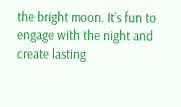the bright moon. It’s fun to engage with the night and create lasting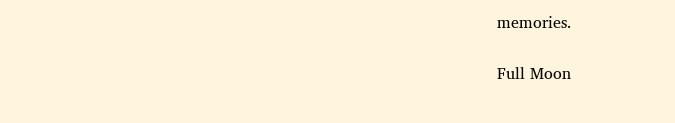memories.

Full Moon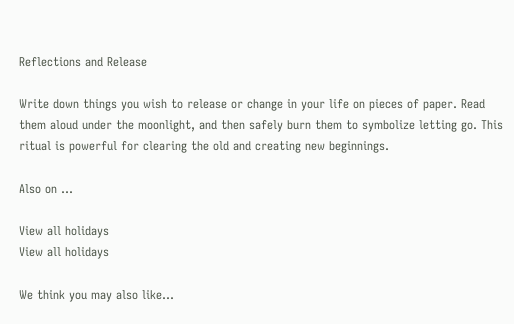Reflections and Release

Write down things you wish to release or change in your life on pieces of paper. Read them aloud under the moonlight, and then safely burn them to symbolize letting go. This ritual is powerful for clearing the old and creating new beginnings.

Also on ...

View all holidays
View all holidays

We think you may also like...